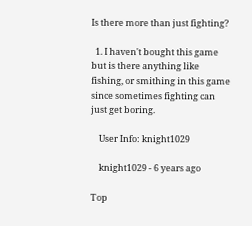Is there more than just fighting?

  1. I haven't bought this game but is there anything like fishing, or smithing in this game since sometimes fighting can just get boring.

    User Info: knight1029

    knight1029 - 6 years ago

Top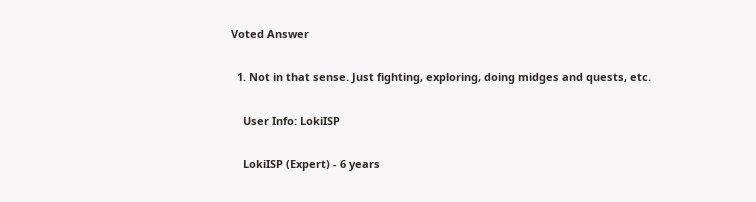Voted Answer

  1. Not in that sense. Just fighting, exploring, doing midges and quests, etc.

    User Info: LokiISP

    LokiISP (Expert) - 6 years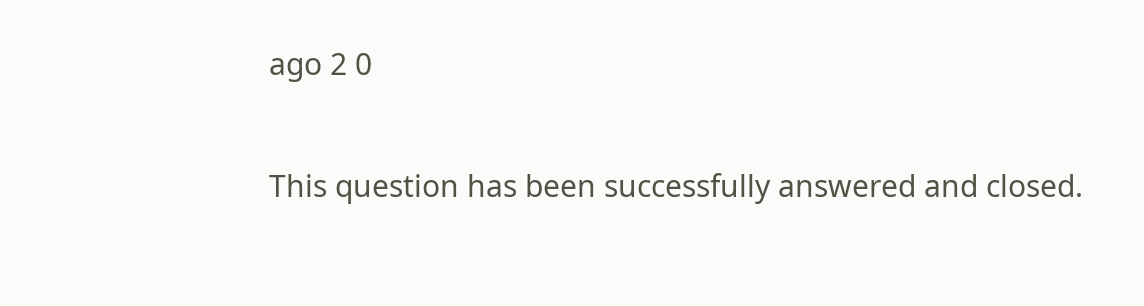ago 2 0

This question has been successfully answered and closed.